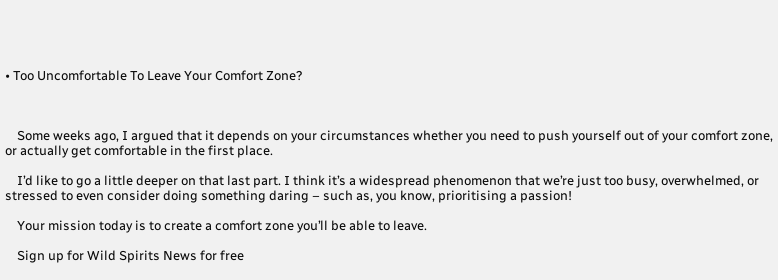• Too Uncomfortable To Leave Your Comfort Zone?



    Some weeks ago, I argued that it depends on your circumstances whether you need to push yourself out of your comfort zone, or actually get comfortable in the first place.

    I’d like to go a little deeper on that last part. I think it’s a widespread phenomenon that we’re just too busy, overwhelmed, or stressed to even consider doing something daring – such as, you know, prioritising a passion!

    Your mission today is to create a comfort zone you’ll be able to leave.

    Sign up for Wild Spirits News for free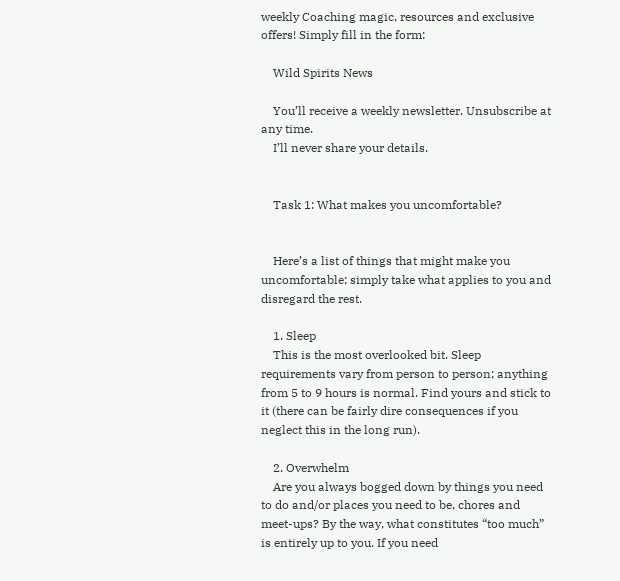weekly Coaching magic, resources and exclusive offers! Simply fill in the form:

    Wild Spirits News

    You’ll receive a weekly newsletter. Unsubscribe at any time.
    I’ll never share your details.


    Task 1: What makes you uncomfortable?


    Here’s a list of things that might make you uncomfortable; simply take what applies to you and disregard the rest.

    1. Sleep
    This is the most overlooked bit. Sleep requirements vary from person to person; anything from 5 to 9 hours is normal. Find yours and stick to it (there can be fairly dire consequences if you neglect this in the long run).

    2. Overwhelm
    Are you always bogged down by things you need to do and/or places you need to be, chores and meet-ups? By the way, what constitutes “too much” is entirely up to you. If you need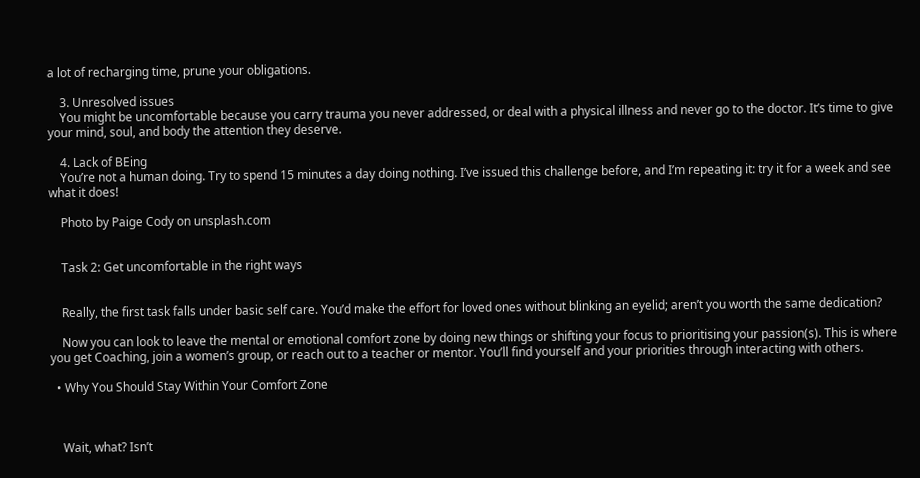a lot of recharging time, prune your obligations.

    3. Unresolved issues
    You might be uncomfortable because you carry trauma you never addressed, or deal with a physical illness and never go to the doctor. It’s time to give your mind, soul, and body the attention they deserve.

    4. Lack of BEing
    You’re not a human doing. Try to spend 15 minutes a day doing nothing. I’ve issued this challenge before, and I’m repeating it: try it for a week and see what it does!

    Photo by Paige Cody on unsplash.com


    Task 2: Get uncomfortable in the right ways


    Really, the first task falls under basic self care. You’d make the effort for loved ones without blinking an eyelid; aren’t you worth the same dedication?

    Now you can look to leave the mental or emotional comfort zone by doing new things or shifting your focus to prioritising your passion(s). This is where you get Coaching, join a women’s group, or reach out to a teacher or mentor. You’ll find yourself and your priorities through interacting with others.

  • Why You Should Stay Within Your Comfort Zone



    Wait, what? Isn’t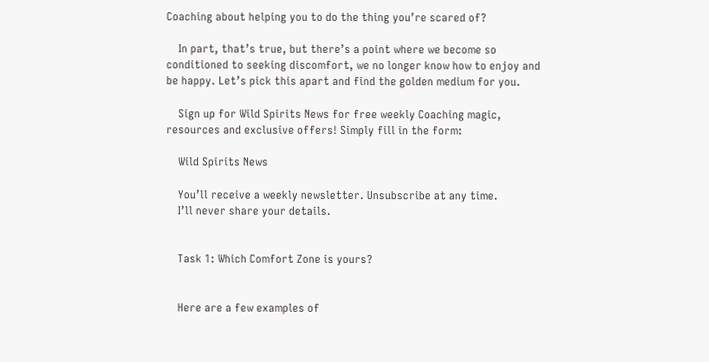Coaching about helping you to do the thing you’re scared of?

    In part, that’s true, but there’s a point where we become so conditioned to seeking discomfort, we no longer know how to enjoy and be happy. Let’s pick this apart and find the golden medium for you.

    Sign up for Wild Spirits News for free weekly Coaching magic, resources and exclusive offers! Simply fill in the form:

    Wild Spirits News

    You’ll receive a weekly newsletter. Unsubscribe at any time.
    I’ll never share your details.


    Task 1: Which Comfort Zone is yours?


    Here are a few examples of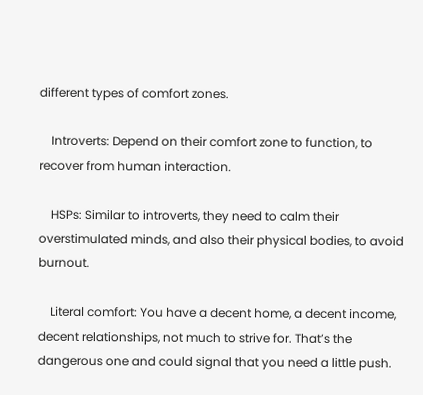different types of comfort zones.

    Introverts: Depend on their comfort zone to function, to recover from human interaction.

    HSPs: Similar to introverts, they need to calm their overstimulated minds, and also their physical bodies, to avoid burnout.

    Literal comfort: You have a decent home, a decent income, decent relationships, not much to strive for. That’s the dangerous one and could signal that you need a little push.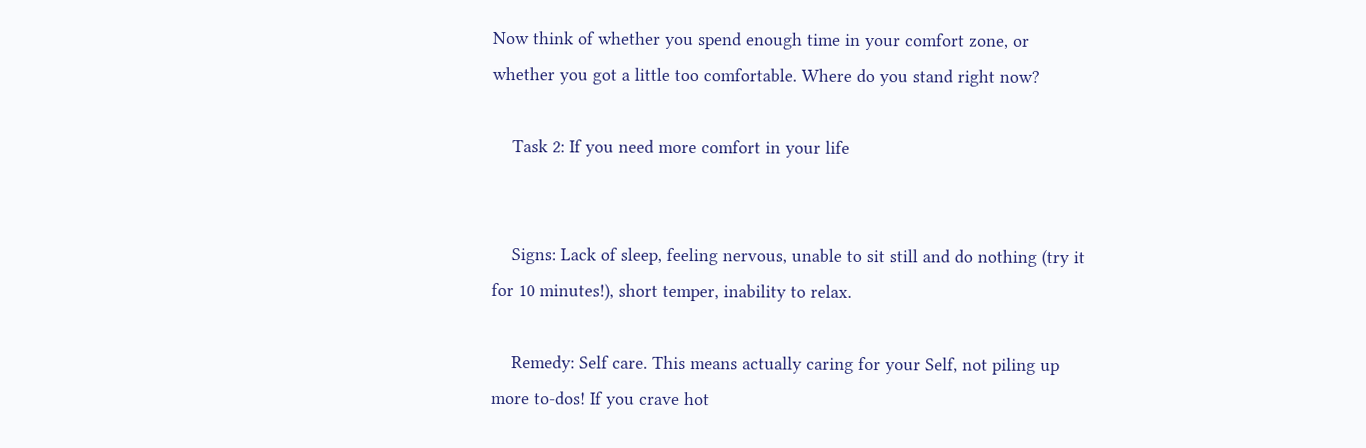Now think of whether you spend enough time in your comfort zone, or whether you got a little too comfortable. Where do you stand right now?

    Task 2: If you need more comfort in your life


    Signs: Lack of sleep, feeling nervous, unable to sit still and do nothing (try it for 10 minutes!), short temper, inability to relax.

    Remedy: Self care. This means actually caring for your Self, not piling up more to-dos! If you crave hot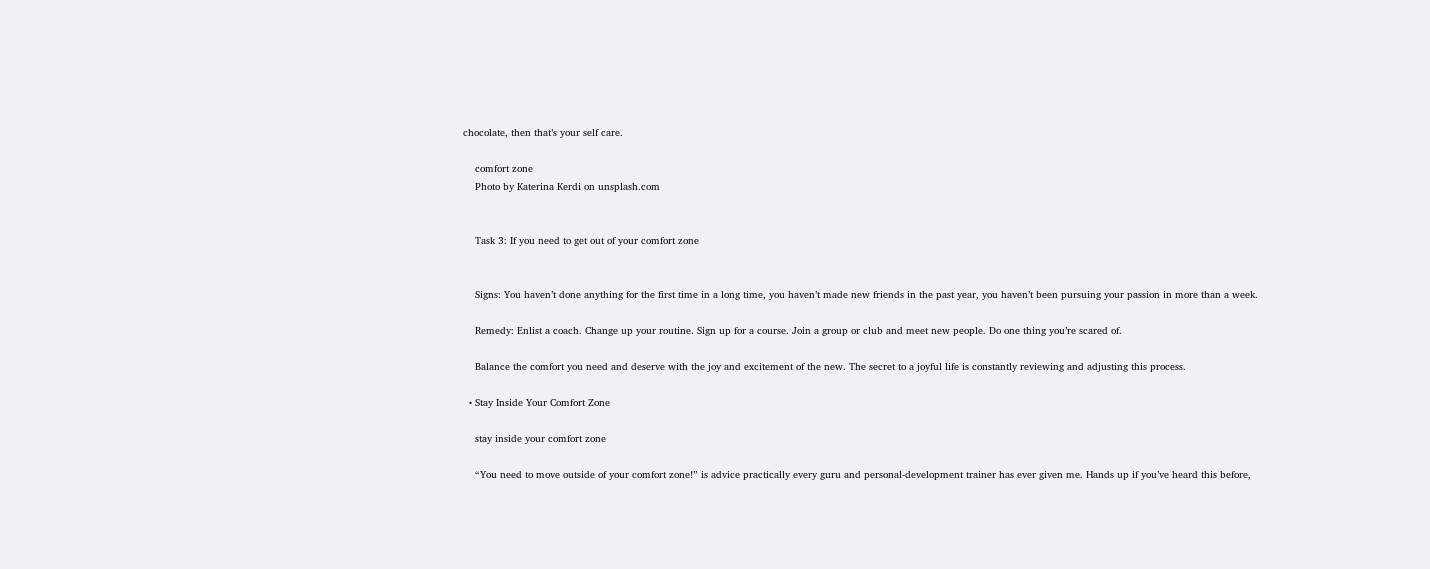chocolate, then that’s your self care.

    comfort zone
    Photo by Katerina Kerdi on unsplash.com


    Task 3: If you need to get out of your comfort zone


    Signs: You haven’t done anything for the first time in a long time, you haven’t made new friends in the past year, you haven’t been pursuing your passion in more than a week.

    Remedy: Enlist a coach. Change up your routine. Sign up for a course. Join a group or club and meet new people. Do one thing you’re scared of.

    Balance the comfort you need and deserve with the joy and excitement of the new. The secret to a joyful life is constantly reviewing and adjusting this process.

  • Stay Inside Your Comfort Zone

    stay inside your comfort zone

    “You need to move outside of your comfort zone!” is advice practically every guru and personal-development trainer has ever given me. Hands up if you’ve heard this before,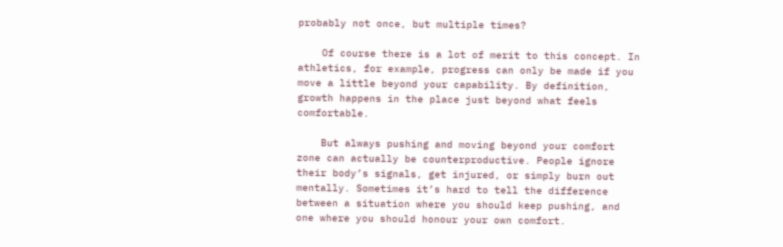probably not once, but multiple times?

    Of course there is a lot of merit to this concept. In athletics, for example, progress can only be made if you move a little beyond your capability. By definition, growth happens in the place just beyond what feels comfortable.

    But always pushing and moving beyond your comfort zone can actually be counterproductive. People ignore their body’s signals, get injured, or simply burn out mentally. Sometimes it’s hard to tell the difference between a situation where you should keep pushing, and one where you should honour your own comfort.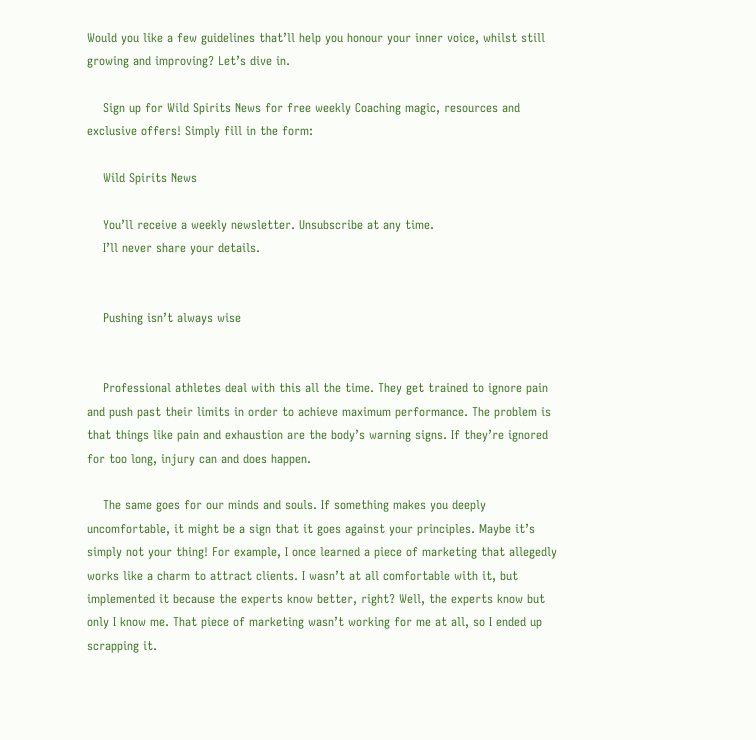Would you like a few guidelines that’ll help you honour your inner voice, whilst still growing and improving? Let’s dive in.

    Sign up for Wild Spirits News for free weekly Coaching magic, resources and exclusive offers! Simply fill in the form:

    Wild Spirits News

    You’ll receive a weekly newsletter. Unsubscribe at any time.
    I’ll never share your details.


    Pushing isn’t always wise


    Professional athletes deal with this all the time. They get trained to ignore pain and push past their limits in order to achieve maximum performance. The problem is that things like pain and exhaustion are the body’s warning signs. If they’re ignored for too long, injury can and does happen.

    The same goes for our minds and souls. If something makes you deeply uncomfortable, it might be a sign that it goes against your principles. Maybe it’s simply not your thing! For example, I once learned a piece of marketing that allegedly works like a charm to attract clients. I wasn’t at all comfortable with it, but implemented it because the experts know better, right? Well, the experts know but only I know me. That piece of marketing wasn’t working for me at all, so I ended up scrapping it.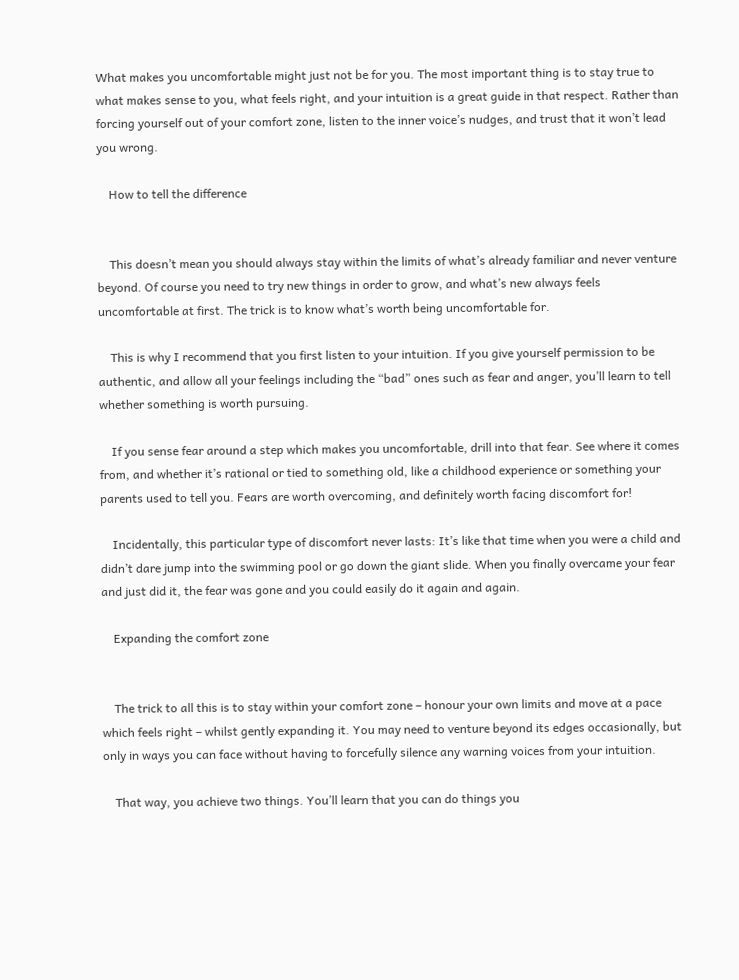What makes you uncomfortable might just not be for you. The most important thing is to stay true to what makes sense to you, what feels right, and your intuition is a great guide in that respect. Rather than forcing yourself out of your comfort zone, listen to the inner voice’s nudges, and trust that it won’t lead you wrong.

    How to tell the difference


    This doesn’t mean you should always stay within the limits of what’s already familiar and never venture beyond. Of course you need to try new things in order to grow, and what’s new always feels uncomfortable at first. The trick is to know what’s worth being uncomfortable for.

    This is why I recommend that you first listen to your intuition. If you give yourself permission to be authentic, and allow all your feelings including the “bad” ones such as fear and anger, you’ll learn to tell whether something is worth pursuing.

    If you sense fear around a step which makes you uncomfortable, drill into that fear. See where it comes from, and whether it’s rational or tied to something old, like a childhood experience or something your parents used to tell you. Fears are worth overcoming, and definitely worth facing discomfort for!

    Incidentally, this particular type of discomfort never lasts: It’s like that time when you were a child and didn’t dare jump into the swimming pool or go down the giant slide. When you finally overcame your fear and just did it, the fear was gone and you could easily do it again and again.

    Expanding the comfort zone


    The trick to all this is to stay within your comfort zone – honour your own limits and move at a pace which feels right – whilst gently expanding it. You may need to venture beyond its edges occasionally, but only in ways you can face without having to forcefully silence any warning voices from your intuition.

    That way, you achieve two things. You’ll learn that you can do things you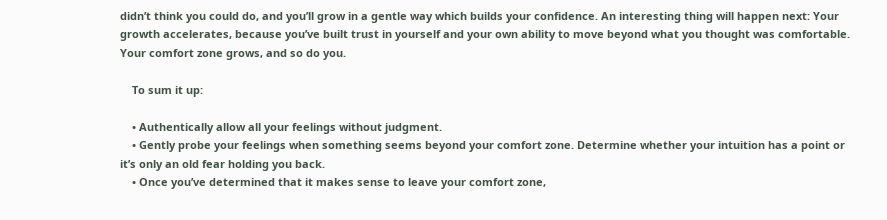didn’t think you could do, and you’ll grow in a gentle way which builds your confidence. An interesting thing will happen next: Your growth accelerates, because you’ve built trust in yourself and your own ability to move beyond what you thought was comfortable. Your comfort zone grows, and so do you.

    To sum it up:

    • Authentically allow all your feelings without judgment.
    • Gently probe your feelings when something seems beyond your comfort zone. Determine whether your intuition has a point or it’s only an old fear holding you back.
    • Once you’ve determined that it makes sense to leave your comfort zone,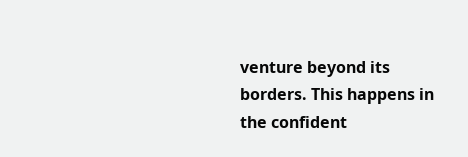venture beyond its borders. This happens in the confident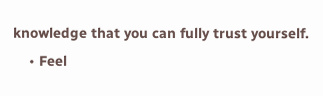knowledge that you can fully trust yourself.
    • Feel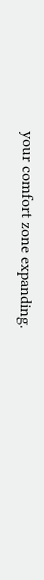your comfort zone expanding.